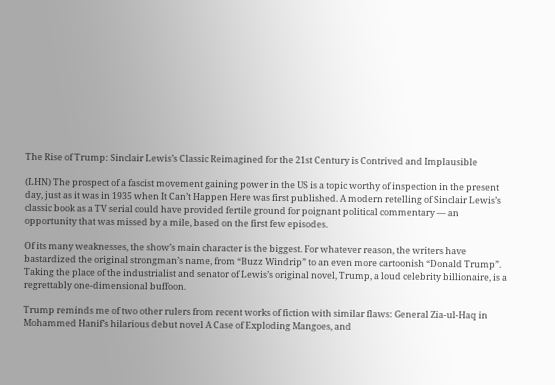The Rise of Trump: Sinclair Lewis’s Classic Reimagined for the 21st Century is Contrived and Implausible

(LHN) The prospect of a fascist movement gaining power in the US is a topic worthy of inspection in the present day, just as it was in 1935 when It Can’t Happen Here was first published. A modern retelling of Sinclair Lewis’s classic book as a TV serial could have provided fertile ground for poignant political commentary — an opportunity that was missed by a mile, based on the first few episodes.

Of its many weaknesses, the show’s main character is the biggest. For whatever reason, the writers have bastardized the original strongman’s name, from “Buzz Windrip” to an even more cartoonish “Donald Trump”. Taking the place of the industrialist and senator of Lewis’s original novel, Trump, a loud celebrity billionaire, is a regrettably one-dimensional buffoon.

Trump reminds me of two other rulers from recent works of fiction with similar flaws: General Zia-ul-Haq in Mohammed Hanif’s hilarious debut novel A Case of Exploding Mangoes, and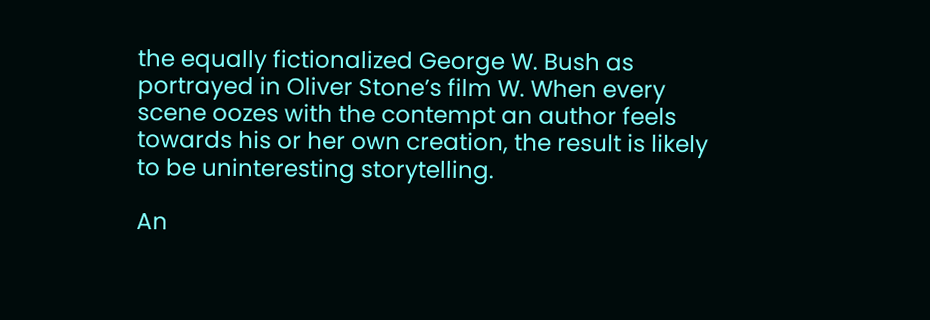the equally fictionalized George W. Bush as portrayed in Oliver Stone’s film W. When every scene oozes with the contempt an author feels towards his or her own creation, the result is likely to be uninteresting storytelling.

An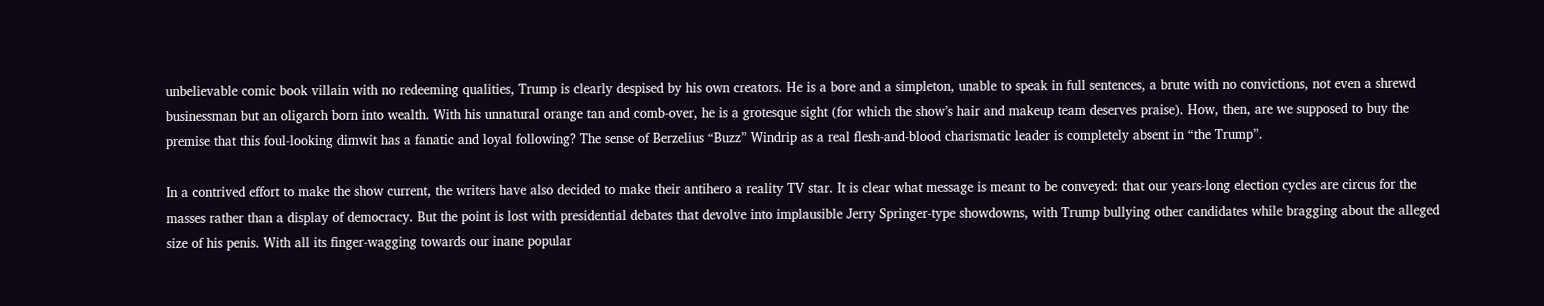unbelievable comic book villain with no redeeming qualities, Trump is clearly despised by his own creators. He is a bore and a simpleton, unable to speak in full sentences, a brute with no convictions, not even a shrewd businessman but an oligarch born into wealth. With his unnatural orange tan and comb-over, he is a grotesque sight (for which the show’s hair and makeup team deserves praise). How, then, are we supposed to buy the premise that this foul-looking dimwit has a fanatic and loyal following? The sense of Berzelius “Buzz” Windrip as a real flesh-and-blood charismatic leader is completely absent in “the Trump”.

In a contrived effort to make the show current, the writers have also decided to make their antihero a reality TV star. It is clear what message is meant to be conveyed: that our years-long election cycles are circus for the masses rather than a display of democracy. But the point is lost with presidential debates that devolve into implausible Jerry Springer-type showdowns, with Trump bullying other candidates while bragging about the alleged size of his penis. With all its finger-wagging towards our inane popular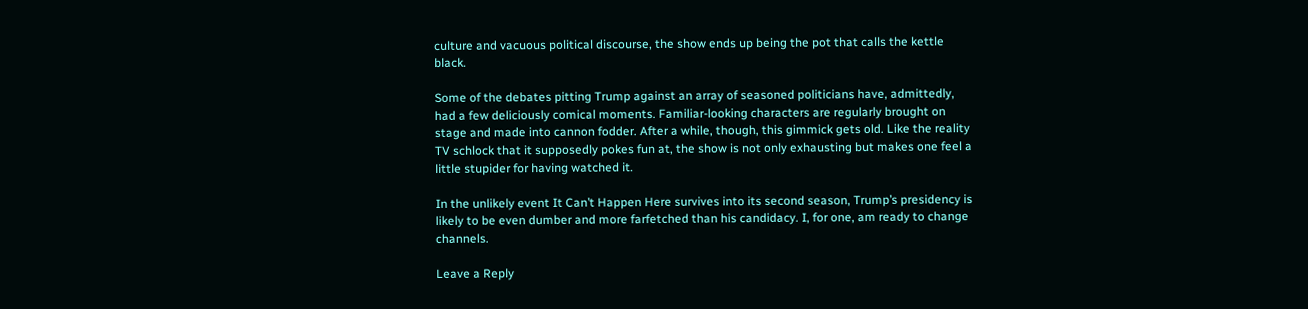culture and vacuous political discourse, the show ends up being the pot that calls the kettle black.

Some of the debates pitting Trump against an array of seasoned politicians have, admittedly, had a few deliciously comical moments. Familiar-looking characters are regularly brought on stage and made into cannon fodder. After a while, though, this gimmick gets old. Like the reality TV schlock that it supposedly pokes fun at, the show is not only exhausting but makes one feel a little stupider for having watched it.

In the unlikely event It Can’t Happen Here survives into its second season, Trump’s presidency is likely to be even dumber and more farfetched than his candidacy. I, for one, am ready to change channels.

Leave a Reply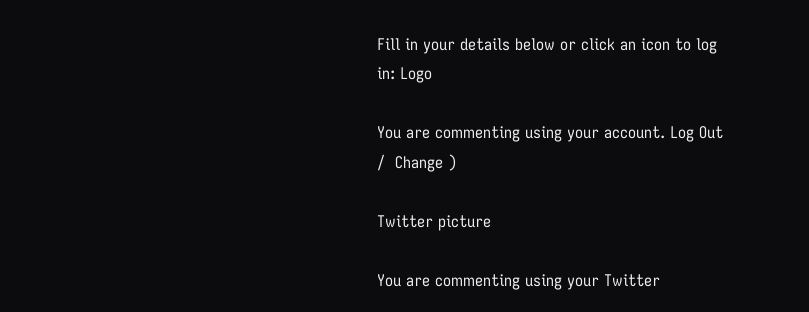Fill in your details below or click an icon to log in: Logo

You are commenting using your account. Log Out /  Change )

Twitter picture

You are commenting using your Twitter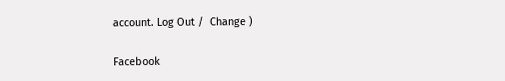account. Log Out /  Change )

Facebook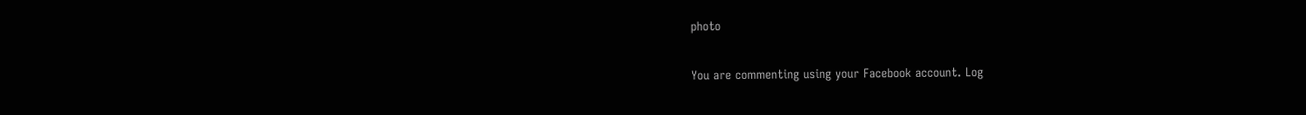photo

You are commenting using your Facebook account. Log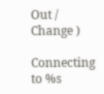Out /  Change )

Connecting to %s